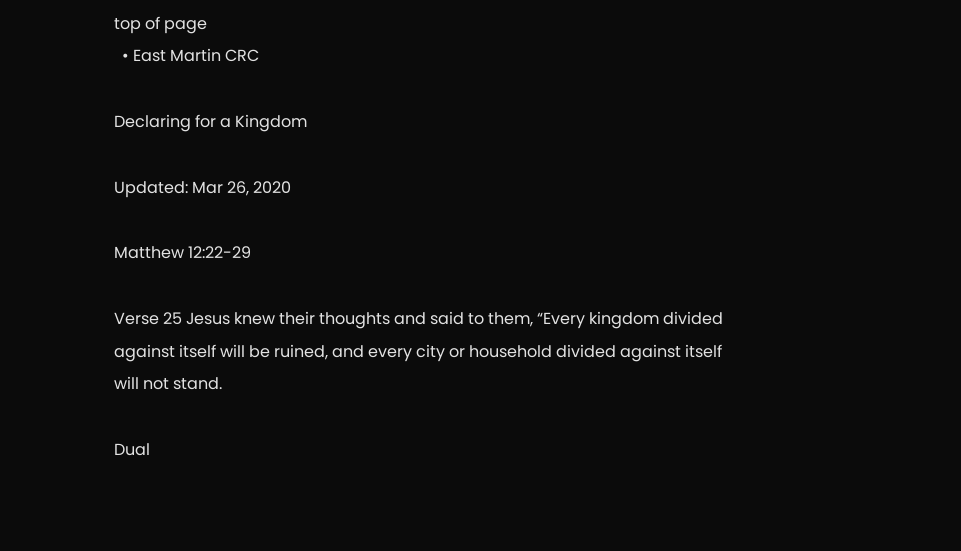top of page
  • East Martin CRC

Declaring for a Kingdom

Updated: Mar 26, 2020

Matthew 12:22-29

Verse 25 Jesus knew their thoughts and said to them, “Every kingdom divided against itself will be ruined, and every city or household divided against itself will not stand.

Dual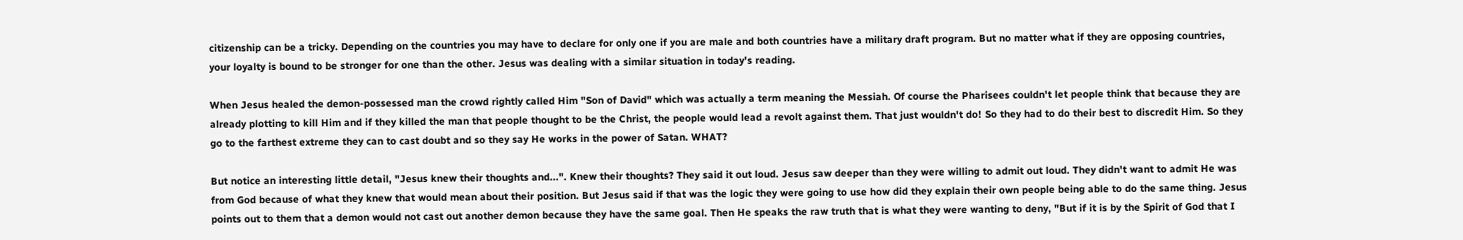citizenship can be a tricky. Depending on the countries you may have to declare for only one if you are male and both countries have a military draft program. But no matter what if they are opposing countries, your loyalty is bound to be stronger for one than the other. Jesus was dealing with a similar situation in today's reading.

When Jesus healed the demon-possessed man the crowd rightly called Him "Son of David" which was actually a term meaning the Messiah. Of course the Pharisees couldn't let people think that because they are already plotting to kill Him and if they killed the man that people thought to be the Christ, the people would lead a revolt against them. That just wouldn't do! So they had to do their best to discredit Him. So they go to the farthest extreme they can to cast doubt and so they say He works in the power of Satan. WHAT?

But notice an interesting little detail, "Jesus knew their thoughts and...". Knew their thoughts? They said it out loud. Jesus saw deeper than they were willing to admit out loud. They didn't want to admit He was from God because of what they knew that would mean about their position. But Jesus said if that was the logic they were going to use how did they explain their own people being able to do the same thing. Jesus points out to them that a demon would not cast out another demon because they have the same goal. Then He speaks the raw truth that is what they were wanting to deny, "But if it is by the Spirit of God that I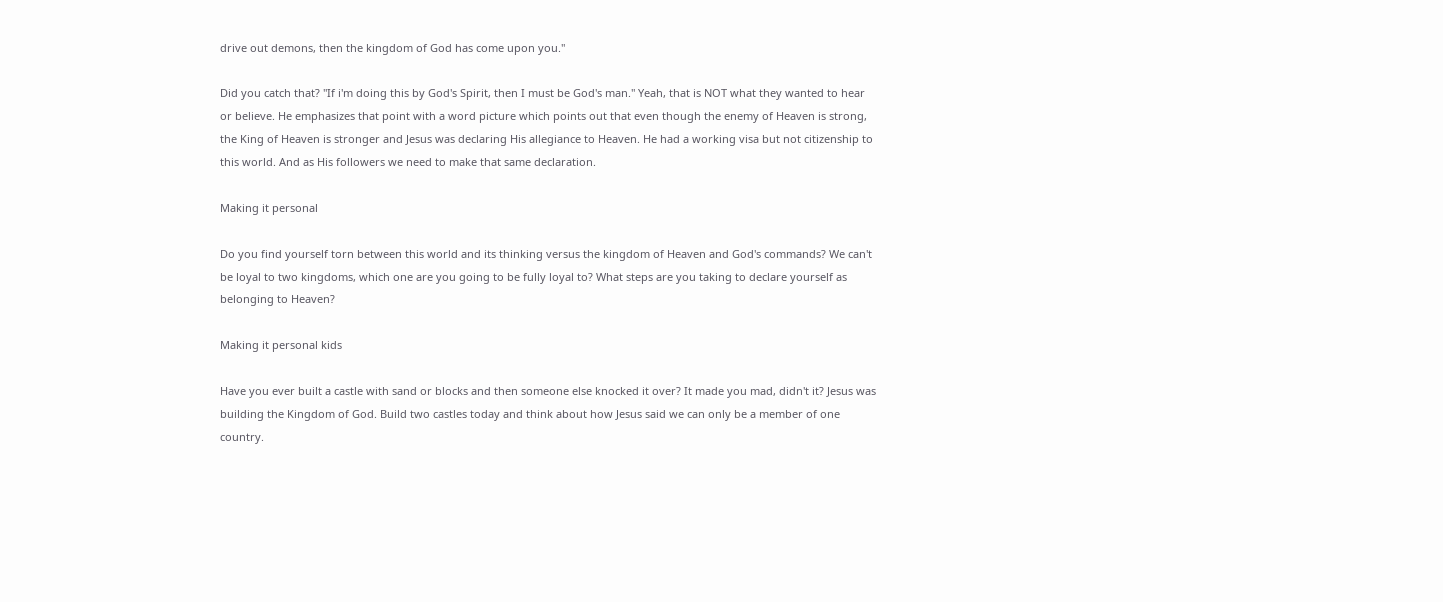drive out demons, then the kingdom of God has come upon you."

Did you catch that? "If i'm doing this by God's Spirit, then I must be God's man." Yeah, that is NOT what they wanted to hear or believe. He emphasizes that point with a word picture which points out that even though the enemy of Heaven is strong, the King of Heaven is stronger and Jesus was declaring His allegiance to Heaven. He had a working visa but not citizenship to this world. And as His followers we need to make that same declaration.

Making it personal

Do you find yourself torn between this world and its thinking versus the kingdom of Heaven and God's commands? We can't be loyal to two kingdoms, which one are you going to be fully loyal to? What steps are you taking to declare yourself as belonging to Heaven?

Making it personal kids

Have you ever built a castle with sand or blocks and then someone else knocked it over? It made you mad, didn't it? Jesus was building the Kingdom of God. Build two castles today and think about how Jesus said we can only be a member of one country.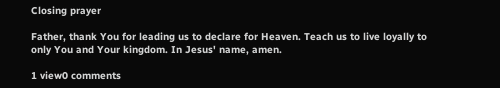Closing prayer

Father, thank You for leading us to declare for Heaven. Teach us to live loyally to only You and Your kingdom. In Jesus' name, amen.

1 view0 comments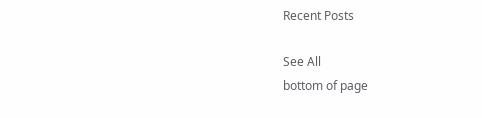Recent Posts

See All
bottom of page